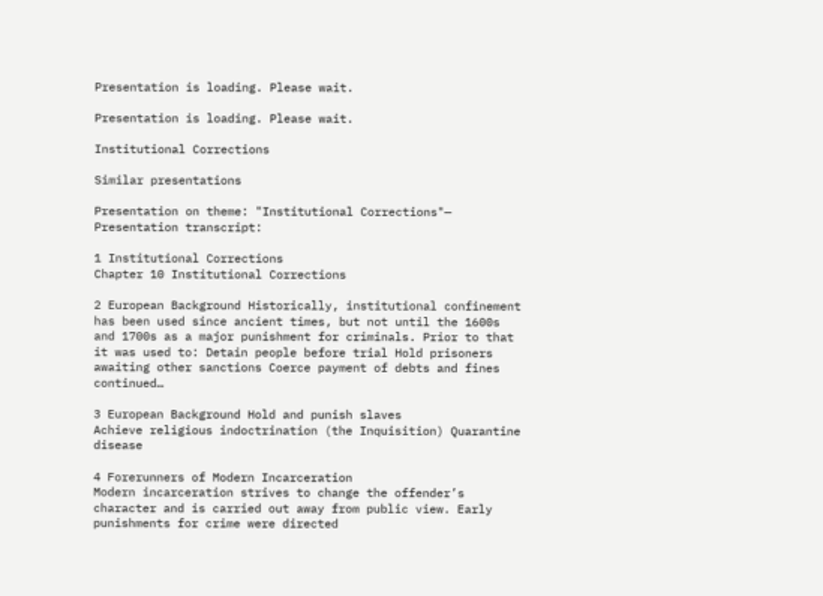Presentation is loading. Please wait.

Presentation is loading. Please wait.

Institutional Corrections

Similar presentations

Presentation on theme: "Institutional Corrections"— Presentation transcript:

1 Institutional Corrections
Chapter 10 Institutional Corrections

2 European Background Historically, institutional confinement has been used since ancient times, but not until the 1600s and 1700s as a major punishment for criminals. Prior to that it was used to: Detain people before trial Hold prisoners awaiting other sanctions Coerce payment of debts and fines continued…

3 European Background Hold and punish slaves
Achieve religious indoctrination (the Inquisition) Quarantine disease

4 Forerunners of Modern Incarceration
Modern incarceration strives to change the offender’s character and is carried out away from public view. Early punishments for crime were directed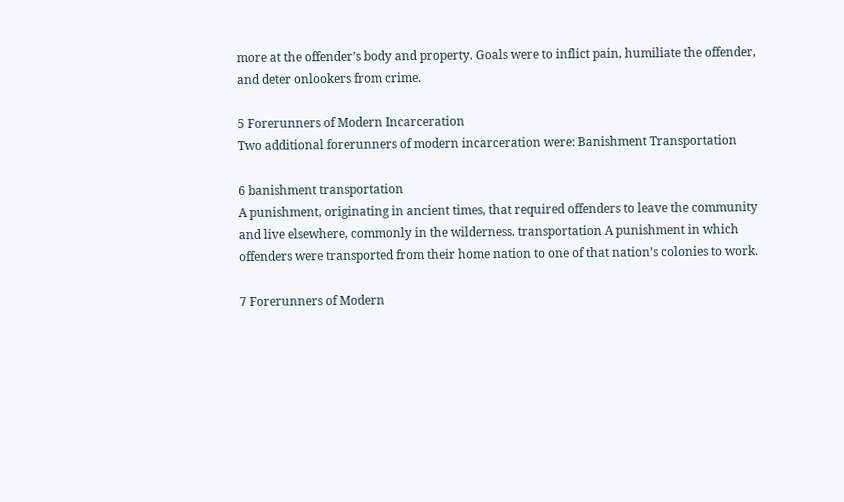more at the offender’s body and property. Goals were to inflict pain, humiliate the offender, and deter onlookers from crime.

5 Forerunners of Modern Incarceration
Two additional forerunners of modern incarceration were: Banishment Transportation

6 banishment transportation
A punishment, originating in ancient times, that required offenders to leave the community and live elsewhere, commonly in the wilderness. transportation A punishment in which offenders were transported from their home nation to one of that nation’s colonies to work.

7 Forerunners of Modern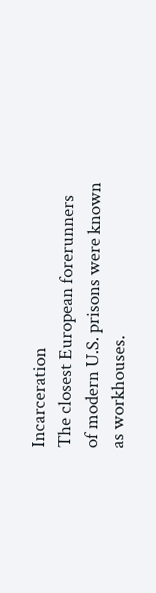Incarceration
The closest European forerunners of modern U.S. prisons were known as workhouses.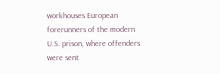workhouses European forerunners of the modern U.S. prison, where offenders were sent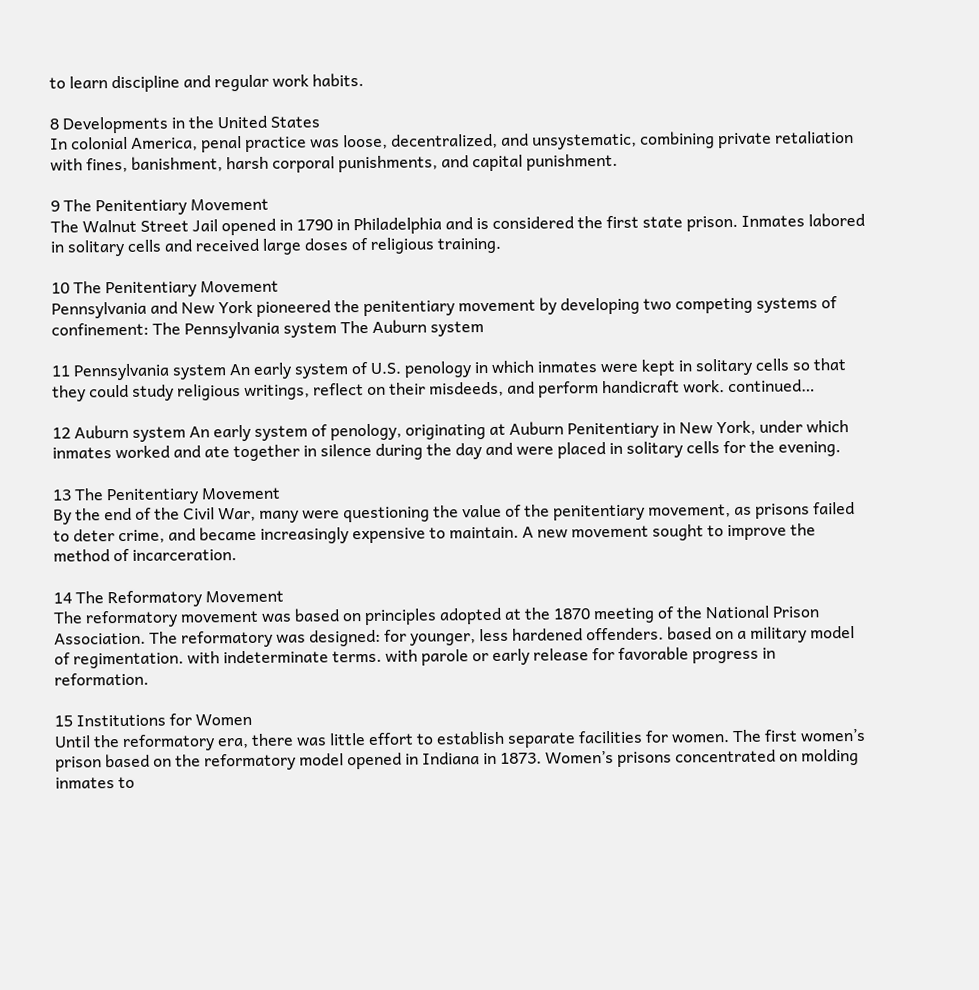to learn discipline and regular work habits.

8 Developments in the United States
In colonial America, penal practice was loose, decentralized, and unsystematic, combining private retaliation with fines, banishment, harsh corporal punishments, and capital punishment.

9 The Penitentiary Movement
The Walnut Street Jail opened in 1790 in Philadelphia and is considered the first state prison. Inmates labored in solitary cells and received large doses of religious training.

10 The Penitentiary Movement
Pennsylvania and New York pioneered the penitentiary movement by developing two competing systems of confinement: The Pennsylvania system The Auburn system

11 Pennsylvania system An early system of U.S. penology in which inmates were kept in solitary cells so that they could study religious writings, reflect on their misdeeds, and perform handicraft work. continued…

12 Auburn system An early system of penology, originating at Auburn Penitentiary in New York, under which inmates worked and ate together in silence during the day and were placed in solitary cells for the evening.

13 The Penitentiary Movement
By the end of the Civil War, many were questioning the value of the penitentiary movement, as prisons failed to deter crime, and became increasingly expensive to maintain. A new movement sought to improve the method of incarceration.

14 The Reformatory Movement
The reformatory movement was based on principles adopted at the 1870 meeting of the National Prison Association. The reformatory was designed: for younger, less hardened offenders. based on a military model of regimentation. with indeterminate terms. with parole or early release for favorable progress in reformation.

15 Institutions for Women
Until the reformatory era, there was little effort to establish separate facilities for women. The first women’s prison based on the reformatory model opened in Indiana in 1873. Women’s prisons concentrated on molding inmates to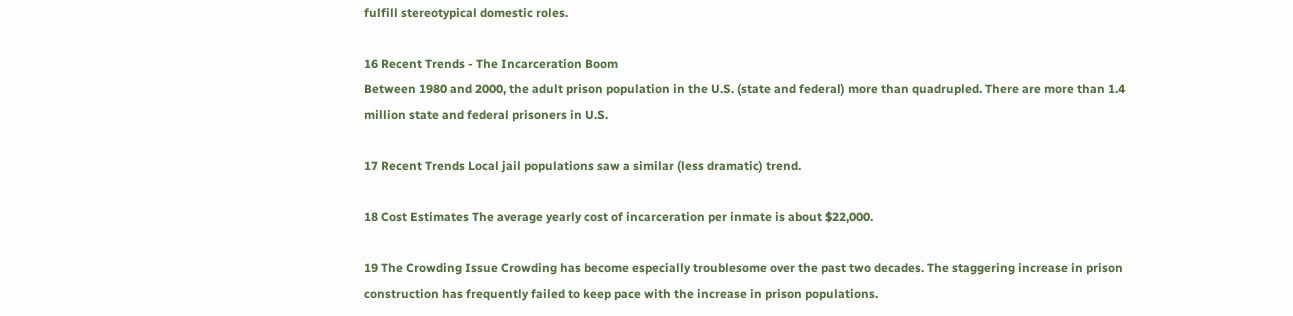fulfill stereotypical domestic roles.

16 Recent Trends - The Incarceration Boom
Between 1980 and 2000, the adult prison population in the U.S. (state and federal) more than quadrupled. There are more than 1.4 million state and federal prisoners in U.S.

17 Recent Trends Local jail populations saw a similar (less dramatic) trend.

18 Cost Estimates The average yearly cost of incarceration per inmate is about $22,000.

19 The Crowding Issue Crowding has become especially troublesome over the past two decades. The staggering increase in prison construction has frequently failed to keep pace with the increase in prison populations.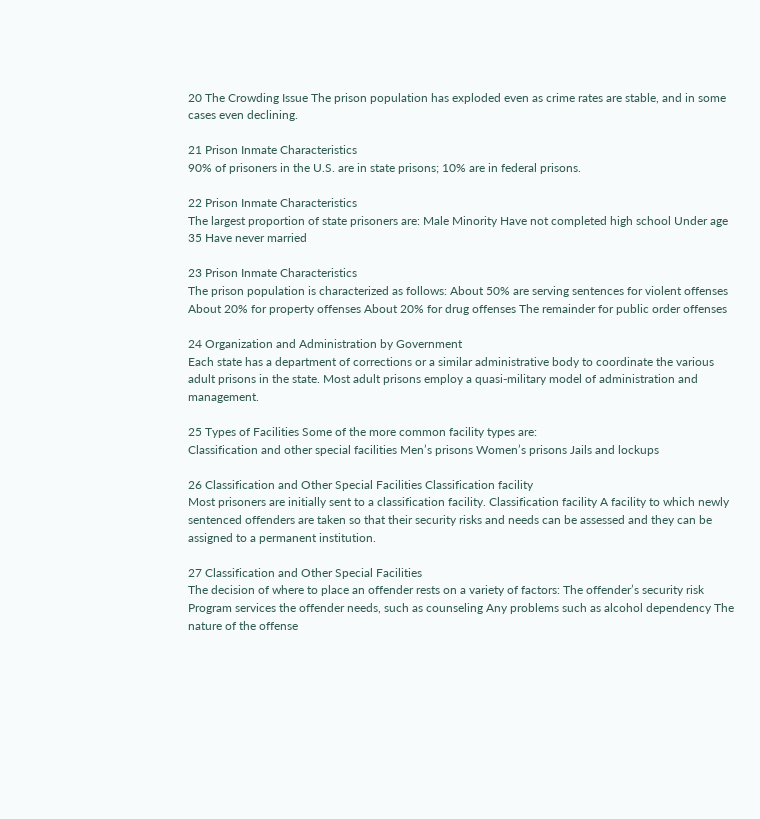20 The Crowding Issue The prison population has exploded even as crime rates are stable, and in some cases even declining.

21 Prison Inmate Characteristics
90% of prisoners in the U.S. are in state prisons; 10% are in federal prisons.

22 Prison Inmate Characteristics
The largest proportion of state prisoners are: Male Minority Have not completed high school Under age 35 Have never married

23 Prison Inmate Characteristics
The prison population is characterized as follows: About 50% are serving sentences for violent offenses About 20% for property offenses About 20% for drug offenses The remainder for public order offenses

24 Organization and Administration by Government
Each state has a department of corrections or a similar administrative body to coordinate the various adult prisons in the state. Most adult prisons employ a quasi-military model of administration and management.

25 Types of Facilities Some of the more common facility types are:
Classification and other special facilities Men’s prisons Women’s prisons Jails and lockups

26 Classification and Other Special Facilities Classification facility
Most prisoners are initially sent to a classification facility. Classification facility A facility to which newly sentenced offenders are taken so that their security risks and needs can be assessed and they can be assigned to a permanent institution.

27 Classification and Other Special Facilities
The decision of where to place an offender rests on a variety of factors: The offender’s security risk Program services the offender needs, such as counseling Any problems such as alcohol dependency The nature of the offense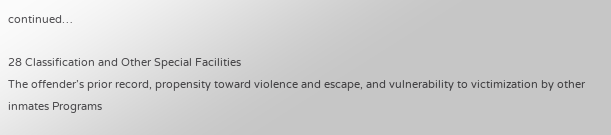continued…

28 Classification and Other Special Facilities
The offender’s prior record, propensity toward violence and escape, and vulnerability to victimization by other inmates Programs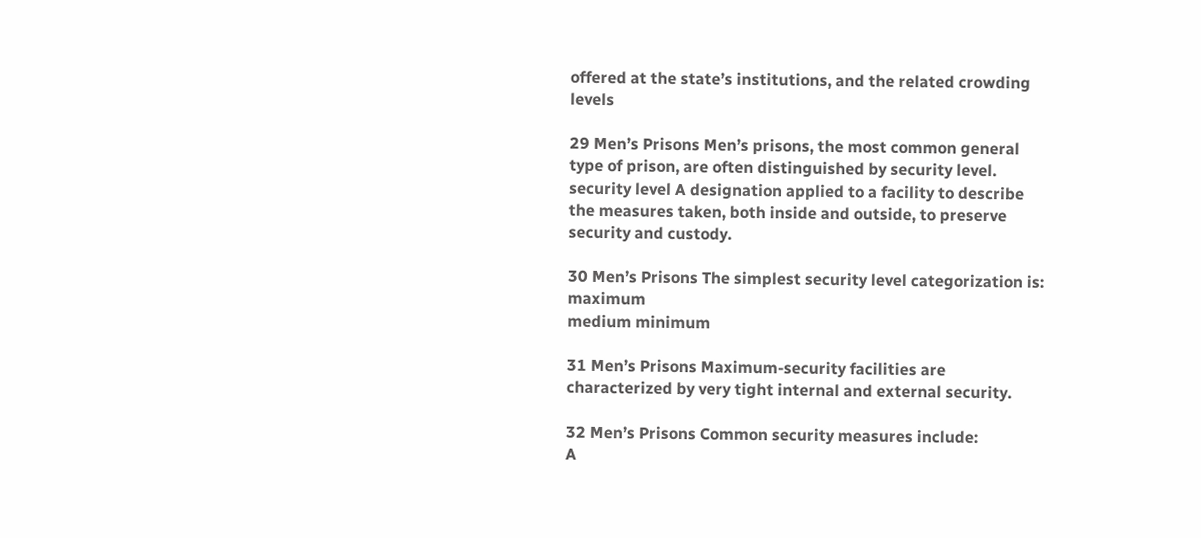offered at the state’s institutions, and the related crowding levels

29 Men’s Prisons Men’s prisons, the most common general type of prison, are often distinguished by security level. security level A designation applied to a facility to describe the measures taken, both inside and outside, to preserve security and custody.

30 Men’s Prisons The simplest security level categorization is: maximum
medium minimum

31 Men’s Prisons Maximum-security facilities are characterized by very tight internal and external security.

32 Men’s Prisons Common security measures include:
A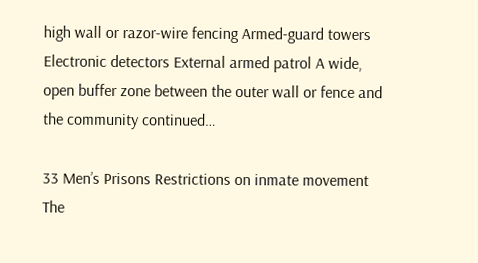high wall or razor-wire fencing Armed-guard towers Electronic detectors External armed patrol A wide, open buffer zone between the outer wall or fence and the community continued…

33 Men’s Prisons Restrictions on inmate movement
The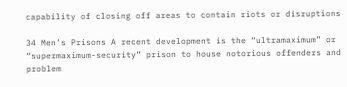capability of closing off areas to contain riots or disruptions

34 Men’s Prisons A recent development is the “ultramaximum” or “supermaximum-security” prison to house notorious offenders and problem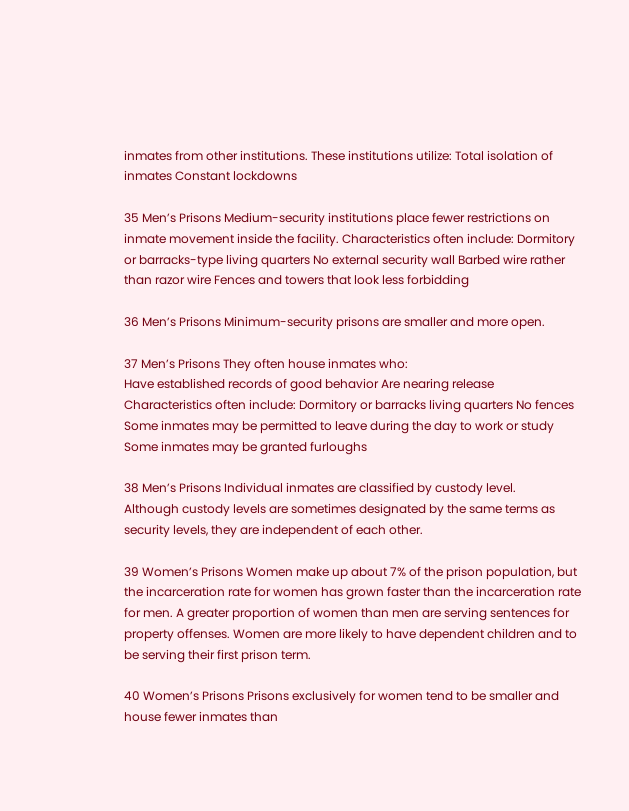inmates from other institutions. These institutions utilize: Total isolation of inmates Constant lockdowns

35 Men’s Prisons Medium-security institutions place fewer restrictions on inmate movement inside the facility. Characteristics often include: Dormitory or barracks-type living quarters No external security wall Barbed wire rather than razor wire Fences and towers that look less forbidding

36 Men’s Prisons Minimum-security prisons are smaller and more open.

37 Men’s Prisons They often house inmates who:
Have established records of good behavior Are nearing release Characteristics often include: Dormitory or barracks living quarters No fences Some inmates may be permitted to leave during the day to work or study Some inmates may be granted furloughs

38 Men’s Prisons Individual inmates are classified by custody level.
Although custody levels are sometimes designated by the same terms as security levels, they are independent of each other.

39 Women’s Prisons Women make up about 7% of the prison population, but the incarceration rate for women has grown faster than the incarceration rate for men. A greater proportion of women than men are serving sentences for property offenses. Women are more likely to have dependent children and to be serving their first prison term.

40 Women’s Prisons Prisons exclusively for women tend to be smaller and house fewer inmates than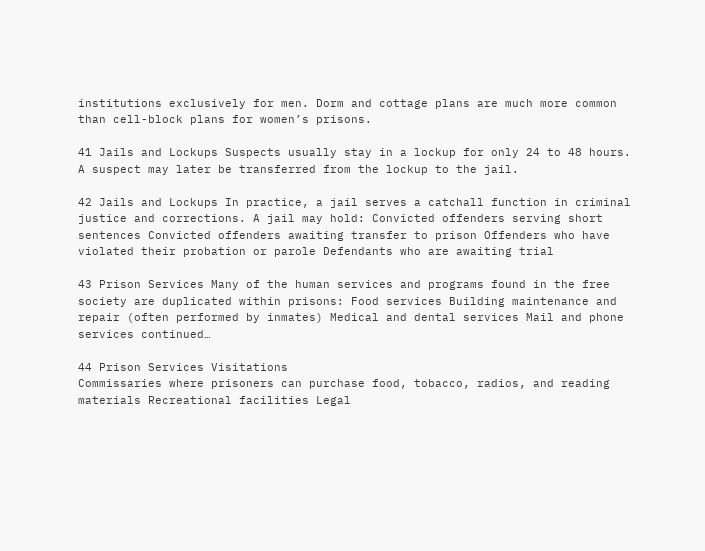institutions exclusively for men. Dorm and cottage plans are much more common than cell-block plans for women’s prisons.

41 Jails and Lockups Suspects usually stay in a lockup for only 24 to 48 hours. A suspect may later be transferred from the lockup to the jail.

42 Jails and Lockups In practice, a jail serves a catchall function in criminal justice and corrections. A jail may hold: Convicted offenders serving short sentences Convicted offenders awaiting transfer to prison Offenders who have violated their probation or parole Defendants who are awaiting trial

43 Prison Services Many of the human services and programs found in the free society are duplicated within prisons: Food services Building maintenance and repair (often performed by inmates) Medical and dental services Mail and phone services continued…

44 Prison Services Visitations
Commissaries where prisoners can purchase food, tobacco, radios, and reading materials Recreational facilities Legal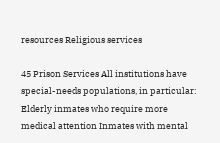resources Religious services

45 Prison Services All institutions have special-needs populations, in particular: Elderly inmates who require more medical attention Inmates with mental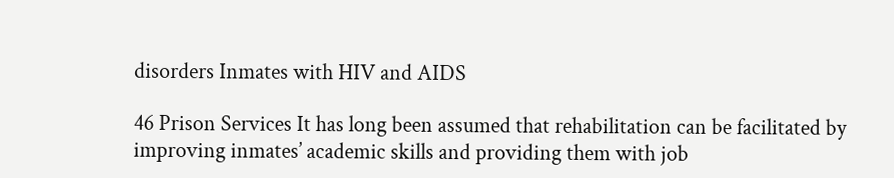disorders Inmates with HIV and AIDS

46 Prison Services It has long been assumed that rehabilitation can be facilitated by improving inmates’ academic skills and providing them with job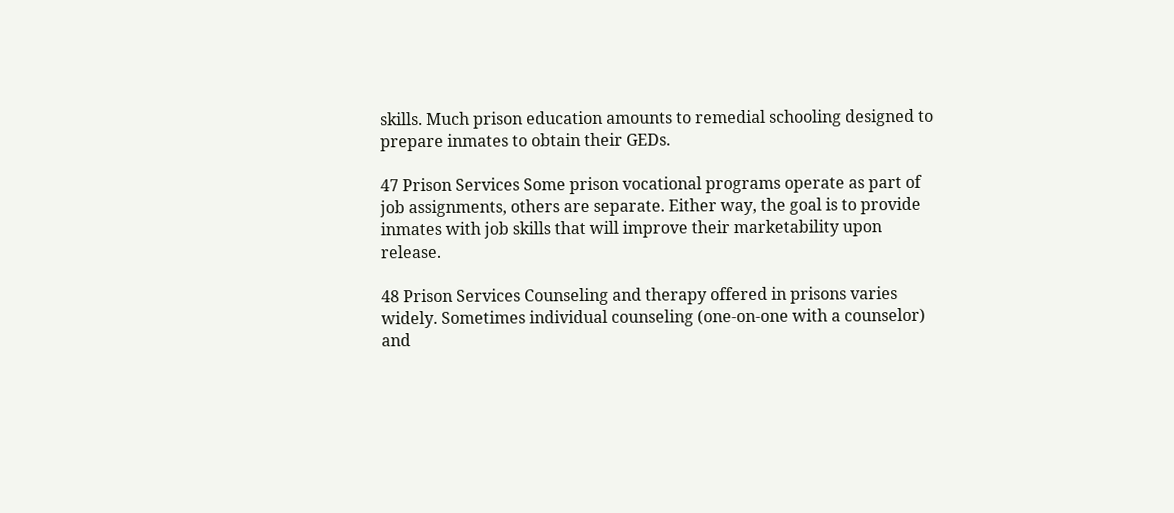skills. Much prison education amounts to remedial schooling designed to prepare inmates to obtain their GEDs.

47 Prison Services Some prison vocational programs operate as part of job assignments, others are separate. Either way, the goal is to provide inmates with job skills that will improve their marketability upon release.

48 Prison Services Counseling and therapy offered in prisons varies widely. Sometimes individual counseling (one-on-one with a counselor) and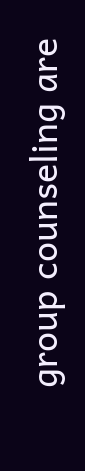group counseling are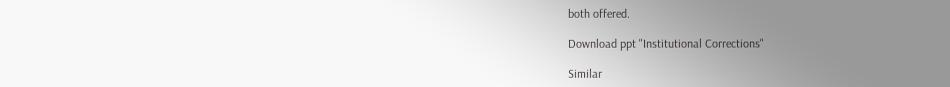both offered.

Download ppt "Institutional Corrections"

Similar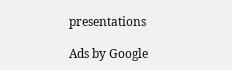presentations

Ads by Google